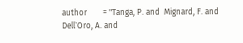author        = "Tanga, P. and  Mignard, F. and  Dell`Oro, A. and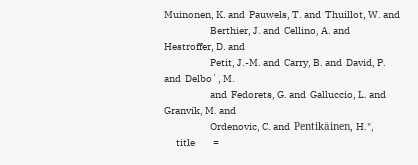Muinonen, K. and  Pauwels, T. and  Thuillot, W. and
                       Berthier, J. and  Cellino, A. and  Hestroffer, D. and
                       Petit, J.-M. and  Carry, B. and  David, P. and  Delbo`, M.
                       and  Fedorets, G. and  Galluccio, L. and  Granvik, M. and
                       Ordenovic, C. and  Pentikäinen, H.",
      title         =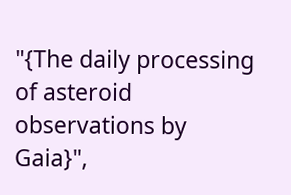"{The daily processing of asteroid observations by Gaia}",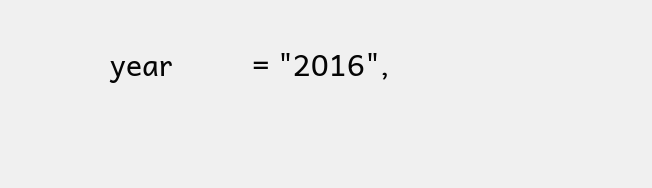year          = "2016",